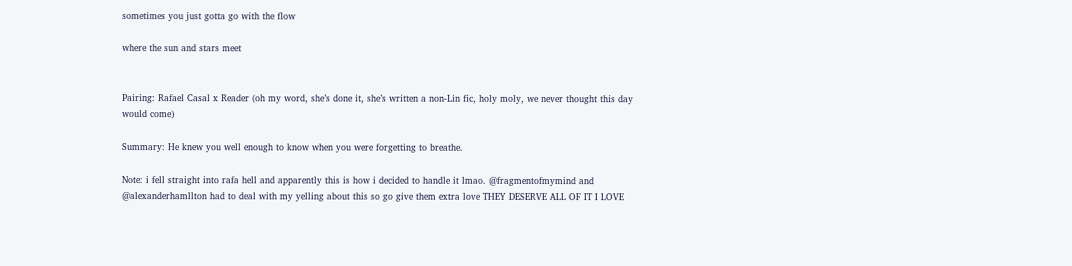sometimes you just gotta go with the flow

where the sun and stars meet


Pairing: Rafael Casal x Reader (oh my word, she’s done it, she’s written a non-Lin fic, holy moly, we never thought this day would come)

Summary: He knew you well enough to know when you were forgetting to breathe.

Note: i fell straight into rafa hell and apparently this is how i decided to handle it lmao. @fragmentofmymind and @alexanderhamllton had to deal with my yelling about this so go give them extra love THEY DESERVE ALL OF IT I LOVE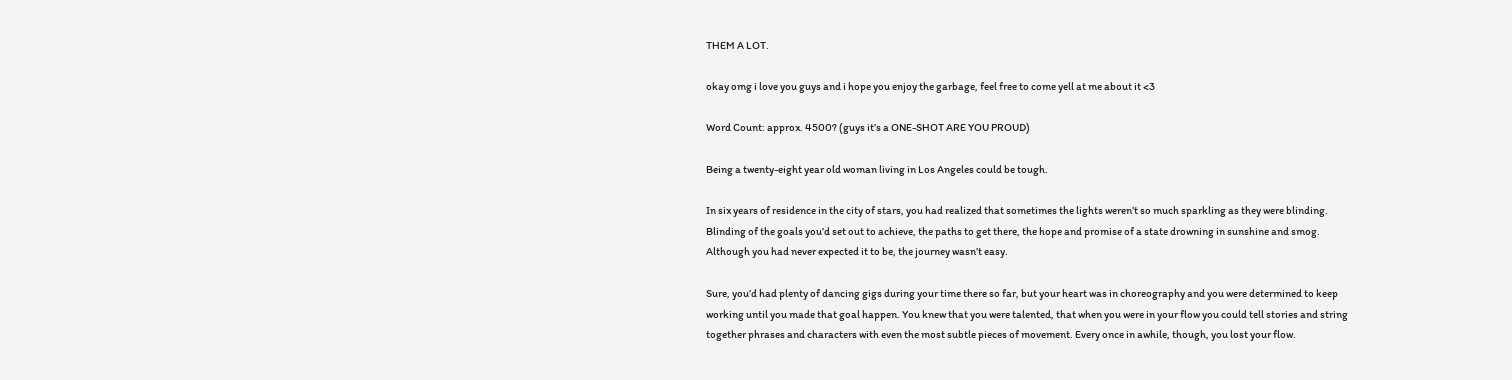THEM A LOT.

okay omg i love you guys and i hope you enjoy the garbage, feel free to come yell at me about it <3

Word Count: approx. 4500? (guys it’s a ONE-SHOT ARE YOU PROUD)

Being a twenty-eight year old woman living in Los Angeles could be tough.

In six years of residence in the city of stars, you had realized that sometimes the lights weren’t so much sparkling as they were blinding. Blinding of the goals you’d set out to achieve, the paths to get there, the hope and promise of a state drowning in sunshine and smog. Although you had never expected it to be, the journey wasn’t easy.

Sure, you’d had plenty of dancing gigs during your time there so far, but your heart was in choreography and you were determined to keep working until you made that goal happen. You knew that you were talented, that when you were in your flow you could tell stories and string together phrases and characters with even the most subtle pieces of movement. Every once in awhile, though, you lost your flow.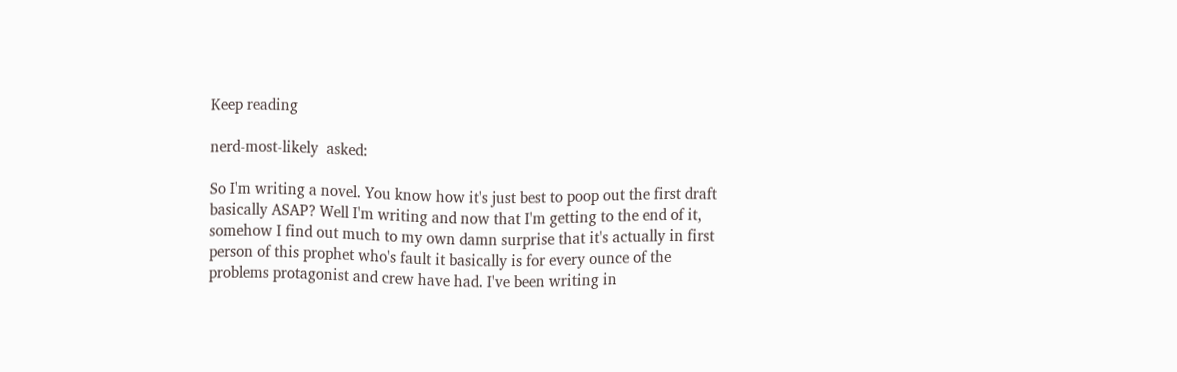Keep reading

nerd-most-likely  asked:

So I'm writing a novel. You know how it's just best to poop out the first draft basically ASAP? Well I'm writing and now that I'm getting to the end of it, somehow I find out much to my own damn surprise that it's actually in first person of this prophet who's fault it basically is for every ounce of the problems protagonist and crew have had. I've been writing in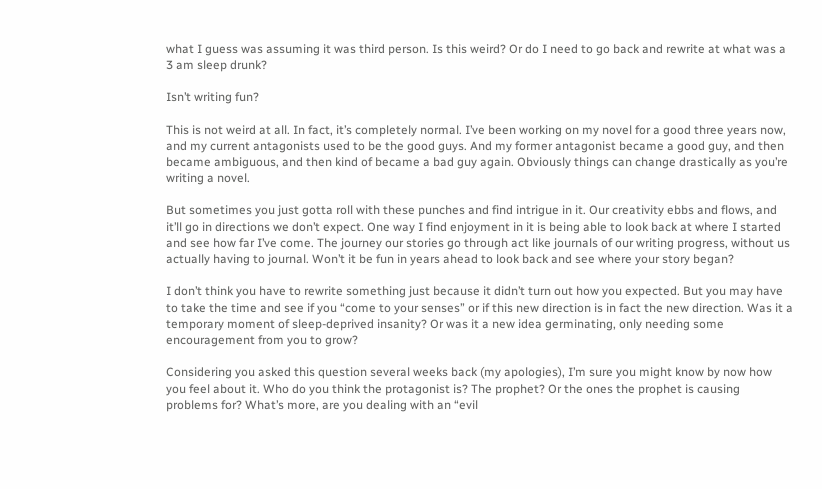what I guess was assuming it was third person. Is this weird? Or do I need to go back and rewrite at what was a 3 am sleep drunk?

Isn’t writing fun?

This is not weird at all. In fact, it’s completely normal. I’ve been working on my novel for a good three years now, and my current antagonists used to be the good guys. And my former antagonist became a good guy, and then became ambiguous, and then kind of became a bad guy again. Obviously things can change drastically as you’re writing a novel.

But sometimes you just gotta roll with these punches and find intrigue in it. Our creativity ebbs and flows, and it’ll go in directions we don’t expect. One way I find enjoyment in it is being able to look back at where I started and see how far I’ve come. The journey our stories go through act like journals of our writing progress, without us actually having to journal. Won’t it be fun in years ahead to look back and see where your story began?

I don’t think you have to rewrite something just because it didn’t turn out how you expected. But you may have to take the time and see if you “come to your senses” or if this new direction is in fact the new direction. Was it a temporary moment of sleep-deprived insanity? Or was it a new idea germinating, only needing some encouragement from you to grow?

Considering you asked this question several weeks back (my apologies), I’m sure you might know by now how you feel about it. Who do you think the protagonist is? The prophet? Or the ones the prophet is causing problems for? What’s more, are you dealing with an “evil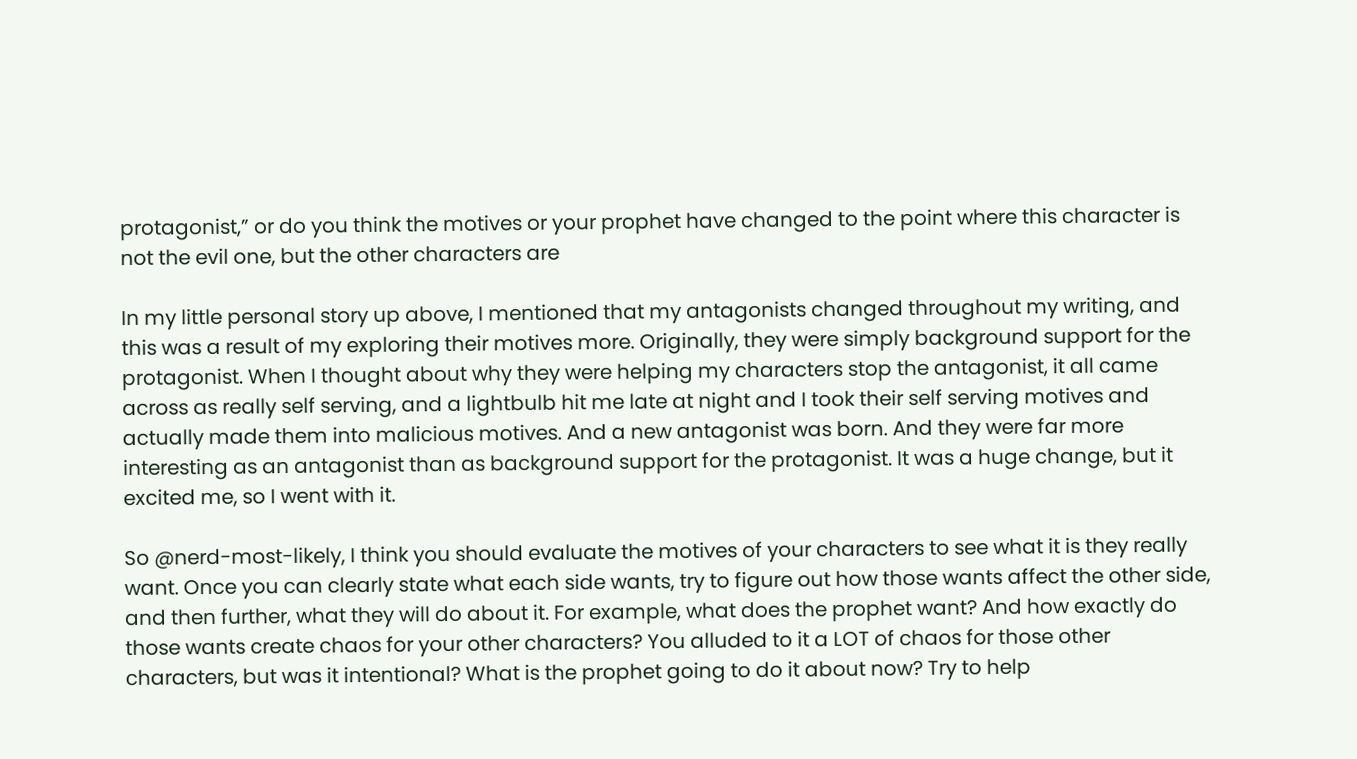protagonist,” or do you think the motives or your prophet have changed to the point where this character is not the evil one, but the other characters are

In my little personal story up above, I mentioned that my antagonists changed throughout my writing, and this was a result of my exploring their motives more. Originally, they were simply background support for the protagonist. When I thought about why they were helping my characters stop the antagonist, it all came across as really self serving, and a lightbulb hit me late at night and I took their self serving motives and actually made them into malicious motives. And a new antagonist was born. And they were far more interesting as an antagonist than as background support for the protagonist. It was a huge change, but it excited me, so I went with it.

So @nerd-most-likely, I think you should evaluate the motives of your characters to see what it is they really want. Once you can clearly state what each side wants, try to figure out how those wants affect the other side, and then further, what they will do about it. For example, what does the prophet want? And how exactly do those wants create chaos for your other characters? You alluded to it a LOT of chaos for those other characters, but was it intentional? What is the prophet going to do it about now? Try to help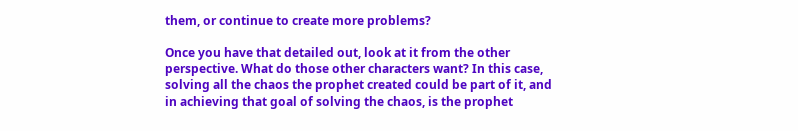them, or continue to create more problems?

Once you have that detailed out, look at it from the other perspective. What do those other characters want? In this case, solving all the chaos the prophet created could be part of it, and in achieving that goal of solving the chaos, is the prophet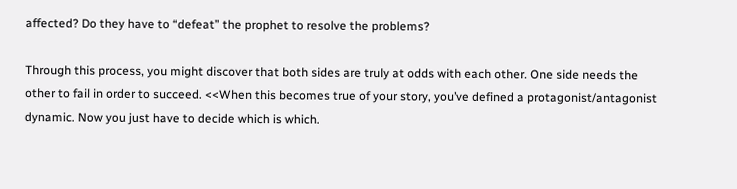affected? Do they have to “defeat” the prophet to resolve the problems?

Through this process, you might discover that both sides are truly at odds with each other. One side needs the other to fail in order to succeed. <<When this becomes true of your story, you’ve defined a protagonist/antagonist dynamic. Now you just have to decide which is which.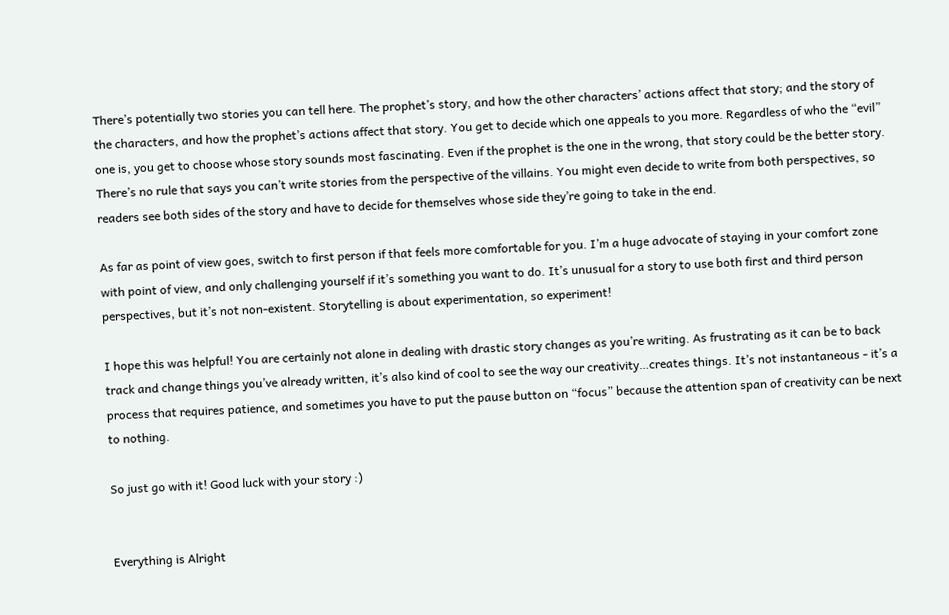There’s potentially two stories you can tell here. The prophet’s story, and how the other characters’ actions affect that story; and the story of the characters, and how the prophet’s actions affect that story. You get to decide which one appeals to you more. Regardless of who the “evil” one is, you get to choose whose story sounds most fascinating. Even if the prophet is the one in the wrong, that story could be the better story. There’s no rule that says you can’t write stories from the perspective of the villains. You might even decide to write from both perspectives, so readers see both sides of the story and have to decide for themselves whose side they’re going to take in the end.

As far as point of view goes, switch to first person if that feels more comfortable for you. I’m a huge advocate of staying in your comfort zone with point of view, and only challenging yourself if it’s something you want to do. It’s unusual for a story to use both first and third person perspectives, but it’s not non-existent. Storytelling is about experimentation, so experiment!

I hope this was helpful! You are certainly not alone in dealing with drastic story changes as you’re writing. As frustrating as it can be to back track and change things you’ve already written, it’s also kind of cool to see the way our creativity…creates things. It’s not instantaneous - it’s a process that requires patience, and sometimes you have to put the pause button on “focus” because the attention span of creativity can be next to nothing.

So just go with it! Good luck with your story :)


Everything is Alright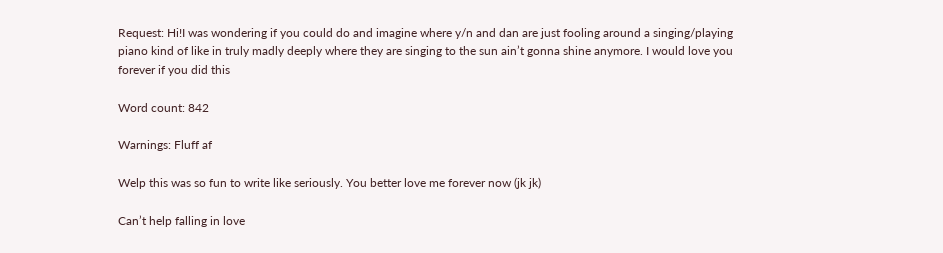Request: Hi!I was wondering if you could do and imagine where y/n and dan are just fooling around a singing/playing piano kind of like in truly madly deeply where they are singing to the sun ain’t gonna shine anymore. I would love you forever if you did this

Word count: 842

Warnings: Fluff af

Welp this was so fun to write like seriously. You better love me forever now (jk jk)

Can’t help falling in love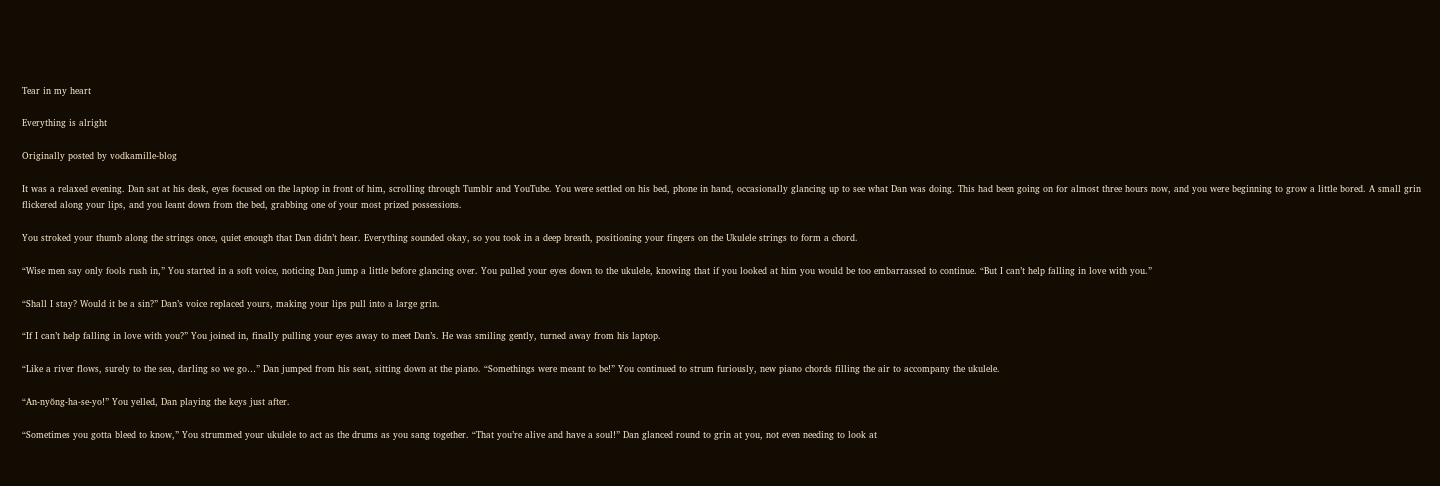Tear in my heart

Everything is alright

Originally posted by vodkamille-blog

It was a relaxed evening. Dan sat at his desk, eyes focused on the laptop in front of him, scrolling through Tumblr and YouTube. You were settled on his bed, phone in hand, occasionally glancing up to see what Dan was doing. This had been going on for almost three hours now, and you were beginning to grow a little bored. A small grin flickered along your lips, and you leant down from the bed, grabbing one of your most prized possessions.

You stroked your thumb along the strings once, quiet enough that Dan didn’t hear. Everything sounded okay, so you took in a deep breath, positioning your fingers on the Ukulele strings to form a chord.

“Wise men say only fools rush in,” You started in a soft voice, noticing Dan jump a little before glancing over. You pulled your eyes down to the ukulele, knowing that if you looked at him you would be too embarrassed to continue. “But I can’t help falling in love with you.”

“Shall I stay? Would it be a sin?” Dan’s voice replaced yours, making your lips pull into a large grin.

“If I can’t help falling in love with you?” You joined in, finally pulling your eyes away to meet Dan’s. He was smiling gently, turned away from his laptop.

“Like a river flows, surely to the sea, darling so we go…” Dan jumped from his seat, sitting down at the piano. “Somethings were meant to be!” You continued to strum furiously, new piano chords filling the air to accompany the ukulele.

“An-nyŏng-ha-se-yo!” You yelled, Dan playing the keys just after.

“Sometimes you gotta bleed to know,” You strummed your ukulele to act as the drums as you sang together. “That you’re alive and have a soul!” Dan glanced round to grin at you, not even needing to look at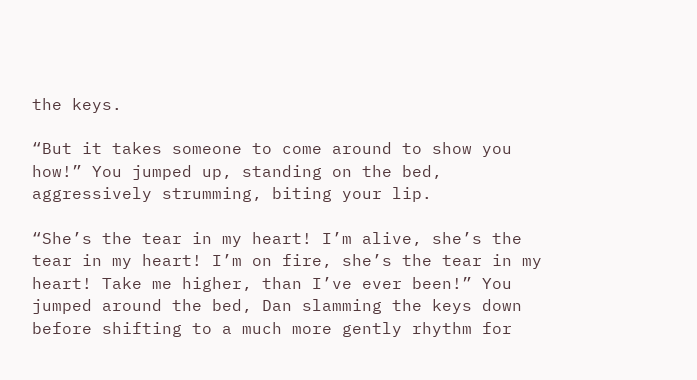the keys.

“But it takes someone to come around to show you how!” You jumped up, standing on the bed, aggressively strumming, biting your lip.

“She’s the tear in my heart! I’m alive, she’s the tear in my heart! I’m on fire, she’s the tear in my heart! Take me higher, than I’ve ever been!” You jumped around the bed, Dan slamming the keys down before shifting to a much more gently rhythm for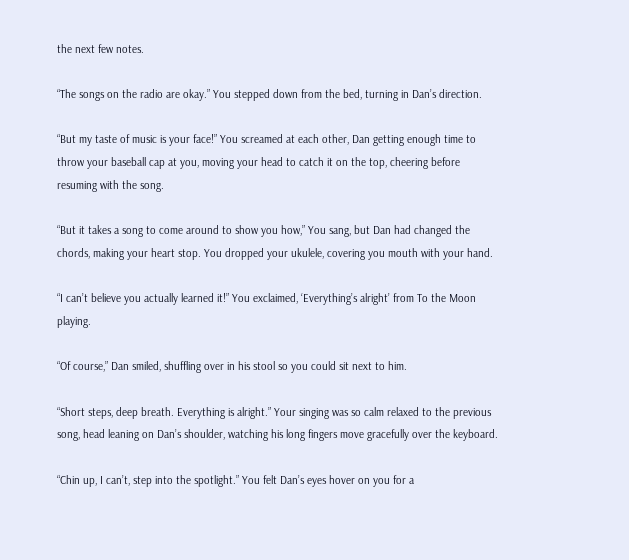the next few notes.

“The songs on the radio are okay.” You stepped down from the bed, turning in Dan’s direction.

“But my taste of music is your face!” You screamed at each other, Dan getting enough time to throw your baseball cap at you, moving your head to catch it on the top, cheering before resuming with the song.

“But it takes a song to come around to show you how,” You sang, but Dan had changed the chords, making your heart stop. You dropped your ukulele, covering you mouth with your hand.

“I can’t believe you actually learned it!” You exclaimed, ‘Everything’s alright’ from To the Moon playing.

“Of course,” Dan smiled, shuffling over in his stool so you could sit next to him.

“Short steps, deep breath. Everything is alright.” Your singing was so calm relaxed to the previous song, head leaning on Dan’s shoulder, watching his long fingers move gracefully over the keyboard.

“Chin up, I can’t, step into the spotlight.” You felt Dan’s eyes hover on you for a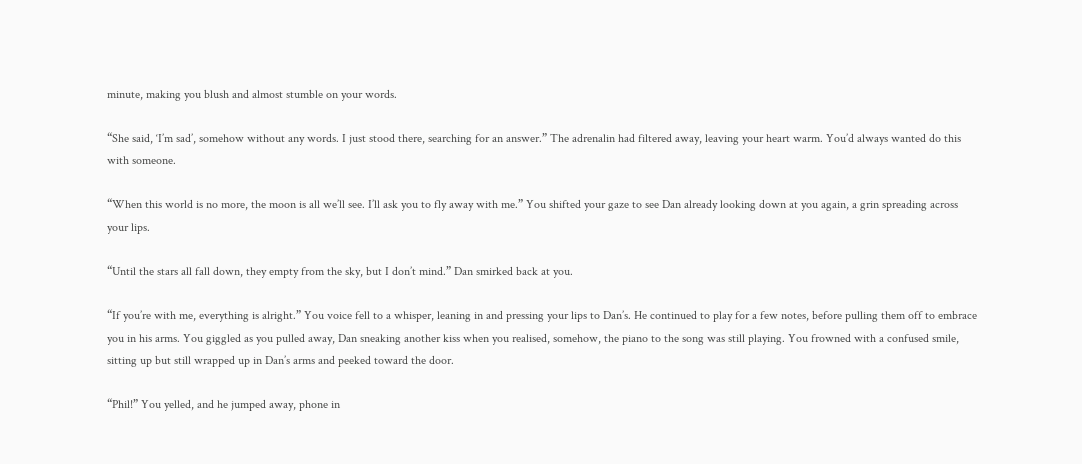minute, making you blush and almost stumble on your words.

“She said, ‘I’m sad’, somehow without any words. I just stood there, searching for an answer.” The adrenalin had filtered away, leaving your heart warm. You’d always wanted do this with someone.

“When this world is no more, the moon is all we’ll see. I’ll ask you to fly away with me.” You shifted your gaze to see Dan already looking down at you again, a grin spreading across your lips.

“Until the stars all fall down, they empty from the sky, but I don’t mind.” Dan smirked back at you.

“If you’re with me, everything is alright.” You voice fell to a whisper, leaning in and pressing your lips to Dan’s. He continued to play for a few notes, before pulling them off to embrace you in his arms. You giggled as you pulled away, Dan sneaking another kiss when you realised, somehow, the piano to the song was still playing. You frowned with a confused smile, sitting up but still wrapped up in Dan’s arms and peeked toward the door.

“Phil!” You yelled, and he jumped away, phone in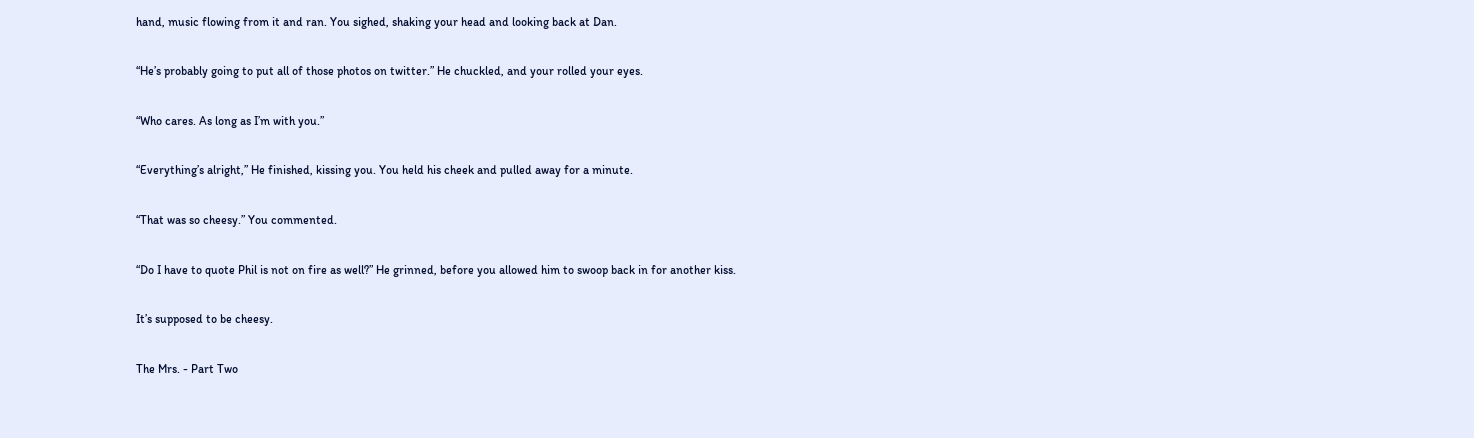hand, music flowing from it and ran. You sighed, shaking your head and looking back at Dan.

“He’s probably going to put all of those photos on twitter.” He chuckled, and your rolled your eyes.

“Who cares. As long as I’m with you.”

“Everything’s alright,” He finished, kissing you. You held his cheek and pulled away for a minute.

“That was so cheesy.” You commented.

“Do I have to quote Phil is not on fire as well?” He grinned, before you allowed him to swoop back in for another kiss.

It’s supposed to be cheesy.

The Mrs. - Part Two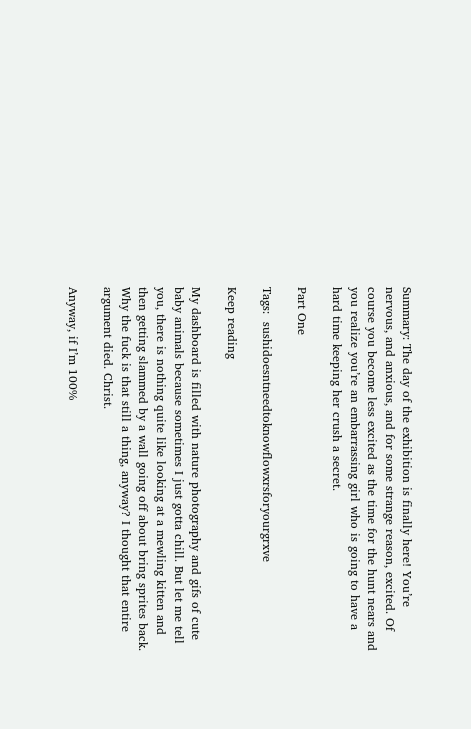Summary: The day of the exhibition is finally here! You’re nervous, and anxious, and for some strange reason, excited. Of course you become less excited as the time for the hunt nears and you realize you’re an embarrassing girl who is going to have a hard time keeping her crush a secret.

Part One

Tags:  sushidoesntneedtoknowflowxrsforyourgrxve

Keep reading

My dashboard is filled with nature photography and gifs of cute baby animals because sometimes I just gotta chill. But let me tell you, there is nothing quite like looking at a mewling kitten and then getting slammed by a wall going off about bring sprites back. Why the fuck is that still a thing, anyway? I thought that entire argument died. Christ.

Anyway, if I’m 100%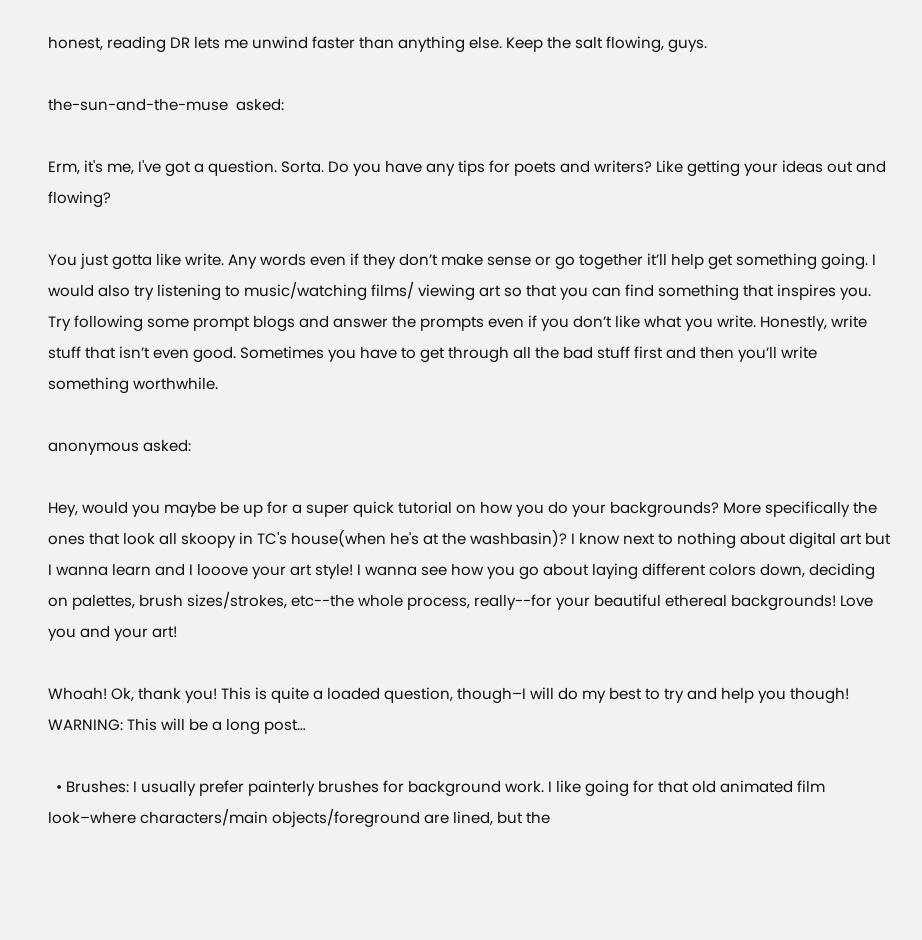honest, reading DR lets me unwind faster than anything else. Keep the salt flowing, guys.

the-sun-and-the-muse  asked:

Erm, it's me, I've got a question. Sorta. Do you have any tips for poets and writers? Like getting your ideas out and flowing?

You just gotta like write. Any words even if they don’t make sense or go together it’ll help get something going. I would also try listening to music/watching films/ viewing art so that you can find something that inspires you. Try following some prompt blogs and answer the prompts even if you don’t like what you write. Honestly, write stuff that isn’t even good. Sometimes you have to get through all the bad stuff first and then you’ll write something worthwhile.

anonymous asked:

Hey, would you maybe be up for a super quick tutorial on how you do your backgrounds? More specifically the ones that look all skoopy in TC's house(when he's at the washbasin)? I know next to nothing about digital art but I wanna learn and I looove your art style! I wanna see how you go about laying different colors down, deciding on palettes, brush sizes/strokes, etc--the whole process, really--for your beautiful ethereal backgrounds! Love you and your art!

Whoah! Ok, thank you! This is quite a loaded question, though–I will do my best to try and help you though! WARNING: This will be a long post…

  • Brushes: I usually prefer painterly brushes for background work. I like going for that old animated film look–where characters/main objects/foreground are lined, but the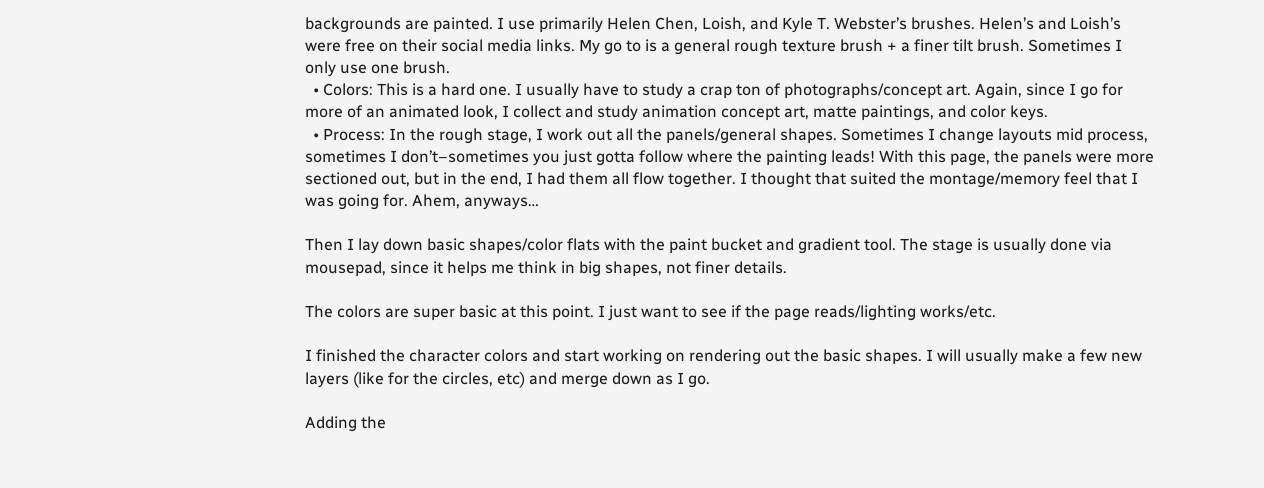backgrounds are painted. I use primarily Helen Chen, Loish, and Kyle T. Webster’s brushes. Helen’s and Loish’s were free on their social media links. My go to is a general rough texture brush + a finer tilt brush. Sometimes I only use one brush.
  • Colors: This is a hard one. I usually have to study a crap ton of photographs/concept art. Again, since I go for more of an animated look, I collect and study animation concept art, matte paintings, and color keys.
  • Process: In the rough stage, I work out all the panels/general shapes. Sometimes I change layouts mid process, sometimes I don’t–sometimes you just gotta follow where the painting leads! With this page, the panels were more sectioned out, but in the end, I had them all flow together. I thought that suited the montage/memory feel that I was going for. Ahem, anyways…

Then I lay down basic shapes/color flats with the paint bucket and gradient tool. The stage is usually done via mousepad, since it helps me think in big shapes, not finer details.

The colors are super basic at this point. I just want to see if the page reads/lighting works/etc.

I finished the character colors and start working on rendering out the basic shapes. I will usually make a few new layers (like for the circles, etc) and merge down as I go.

Adding the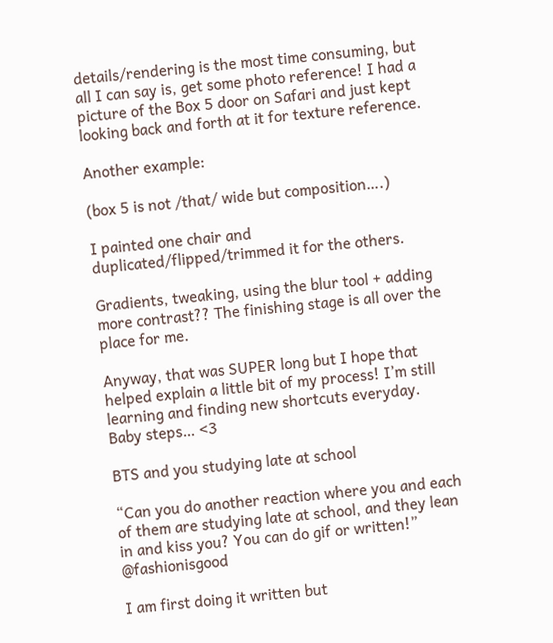details/rendering is the most time consuming, but all I can say is, get some photo reference! I had a picture of the Box 5 door on Safari and just kept looking back and forth at it for texture reference.

Another example:

(box 5 is not /that/ wide but composition….)

I painted one chair and duplicated/flipped/trimmed it for the others.

Gradients, tweaking, using the blur tool + adding more contrast?? The finishing stage is all over the place for me.

Anyway, that was SUPER long but I hope that helped explain a little bit of my process! I’m still learning and finding new shortcuts everyday. Baby steps… <3

BTS and you studying late at school

“Can you do another reaction where you and each of them are studying late at school, and they lean in and kiss you? You can do gif or written!” @fashionisgood

I am first doing it written but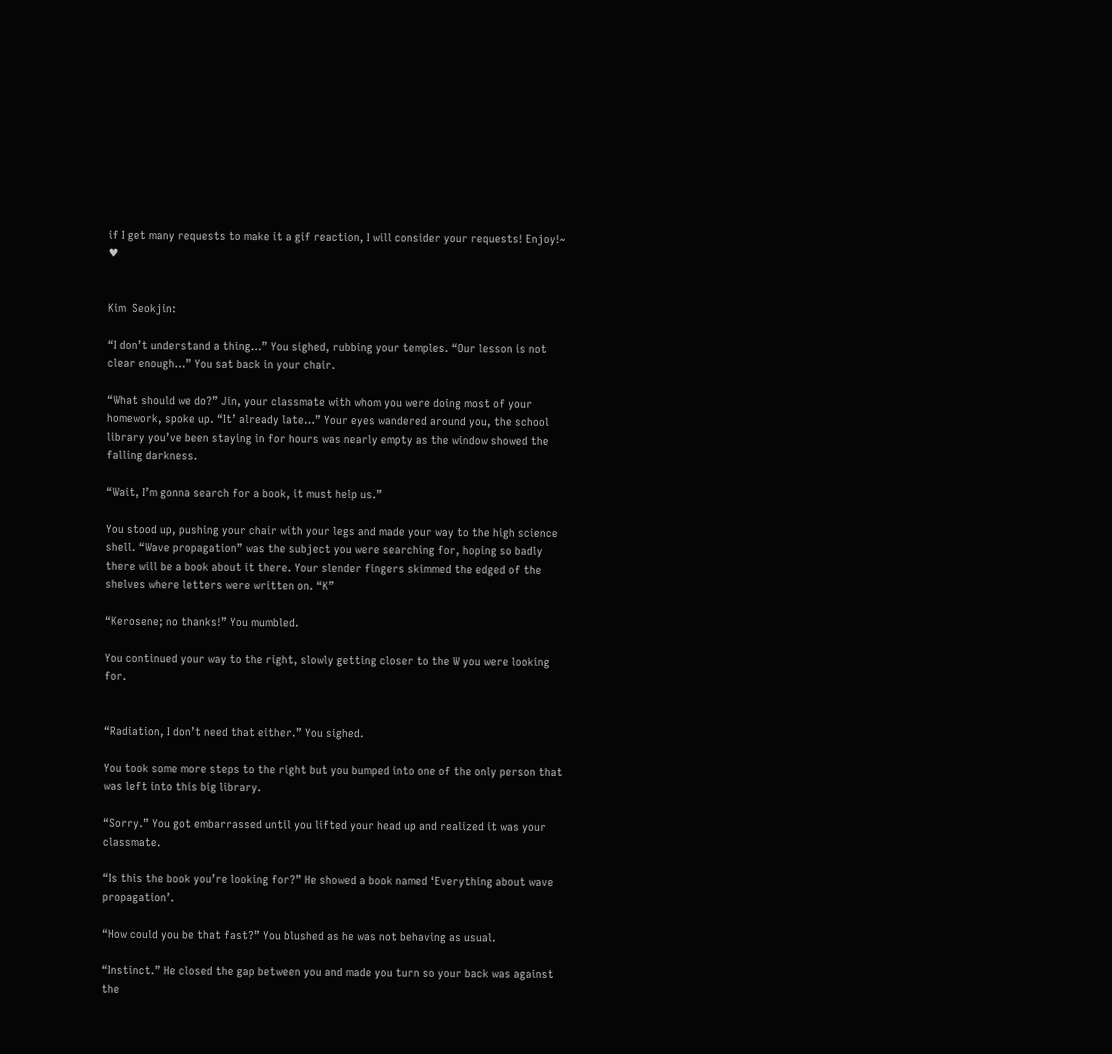if I get many requests to make it a gif reaction, I will consider your requests! Enjoy!~ ♥


Kim  Seokjin:

“I don’t understand a thing…” You sighed, rubbing your temples. “Our lesson is not clear enough…” You sat back in your chair.

“What should we do?” Jin, your classmate with whom you were doing most of your homework, spoke up. “It’ already late…” Your eyes wandered around you, the school library you’ve been staying in for hours was nearly empty as the window showed the falling darkness.

“Wait, I’m gonna search for a book, it must help us.”

You stood up, pushing your chair with your legs and made your way to the high science shell. “Wave propagation” was the subject you were searching for, hoping so badly there will be a book about it there. Your slender fingers skimmed the edged of the shelves where letters were written on. “K”

“Kerosene; no thanks!” You mumbled.

You continued your way to the right, slowly getting closer to the W you were looking for.


“Radiation, I don’t need that either.” You sighed.

You took some more steps to the right but you bumped into one of the only person that was left into this big library.

“Sorry.” You got embarrassed until you lifted your head up and realized it was your classmate.

“Is this the book you’re looking for?” He showed a book named ‘Everything about wave propagation’.

“How could you be that fast?” You blushed as he was not behaving as usual.

“Instinct.” He closed the gap between you and made you turn so your back was against the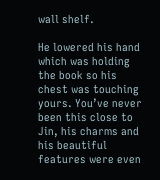wall shelf.

He lowered his hand which was holding the book so his chest was touching yours. You’ve never been this close to Jin, his charms and his beautiful features were even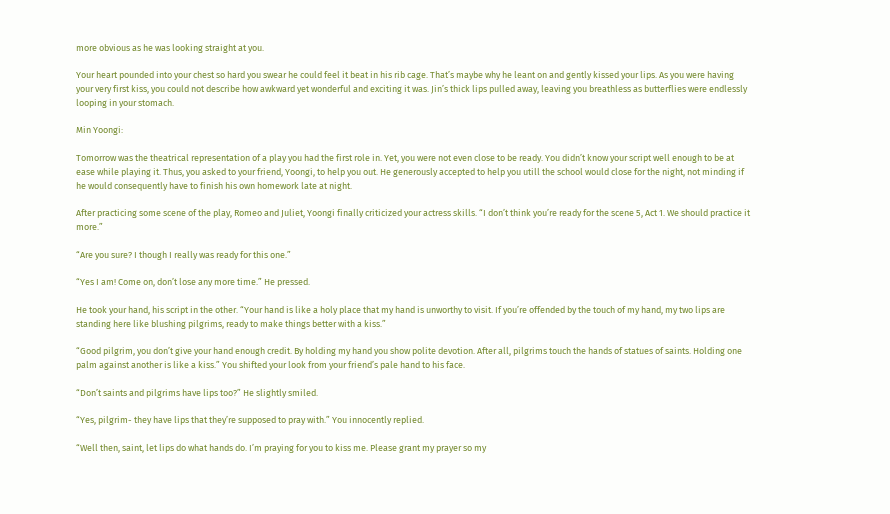more obvious as he was looking straight at you.

Your heart pounded into your chest so hard you swear he could feel it beat in his rib cage. That’s maybe why he leant on and gently kissed your lips. As you were having your very first kiss, you could not describe how awkward yet wonderful and exciting it was. Jin’s thick lips pulled away, leaving you breathless as butterflies were endlessly looping in your stomach.

Min Yoongi:

Tomorrow was the theatrical representation of a play you had the first role in. Yet, you were not even close to be ready. You didn’t know your script well enough to be at ease while playing it. Thus, you asked to your friend, Yoongi, to help you out. He generously accepted to help you utill the school would close for the night, not minding if he would consequently have to finish his own homework late at night.

After practicing some scene of the play, Romeo and Juliet, Yoongi finally criticized your actress skills. “I don’t think you’re ready for the scene 5, Act 1. We should practice it more.”

“Are you sure? I though I really was ready for this one.”

“Yes I am! Come on, don’t lose any more time.” He pressed.

He took your hand, his script in the other. “Your hand is like a holy place that my hand is unworthy to visit. If you’re offended by the touch of my hand, my two lips are standing here like blushing pilgrims, ready to make things better with a kiss.”

“Good pilgrim, you don’t give your hand enough credit. By holding my hand you show polite devotion. After all, pilgrims touch the hands of statues of saints. Holding one palm against another is like a kiss.” You shifted your look from your friend’s pale hand to his face.

“Don’t saints and pilgrims have lips too?” He slightly smiled.

“Yes, pilgrim- they have lips that they’re supposed to pray with.” You innocently replied.

“Well then, saint, let lips do what hands do. I’m praying for you to kiss me. Please grant my prayer so my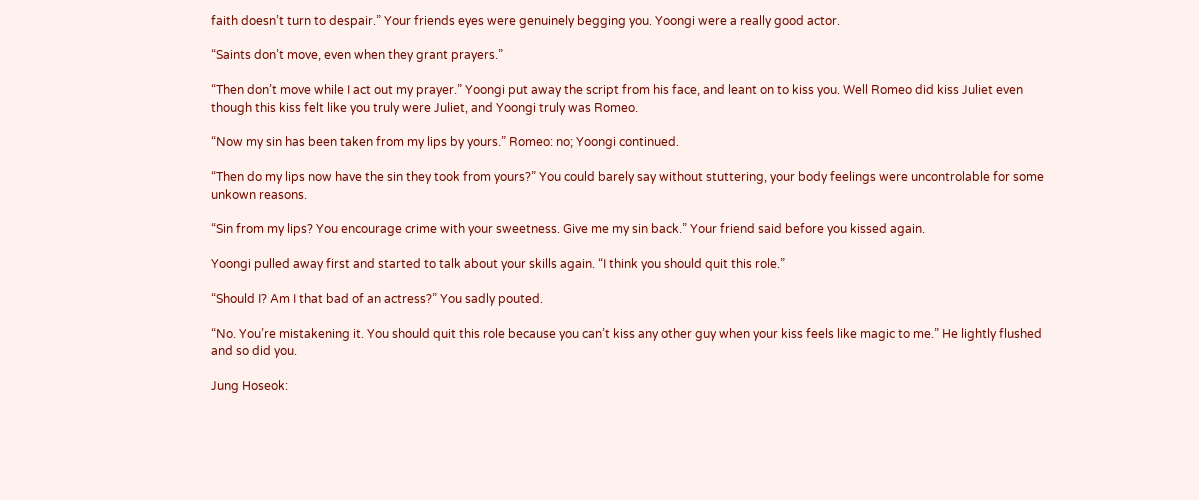faith doesn’t turn to despair.” Your friends eyes were genuinely begging you. Yoongi were a really good actor.

“Saints don’t move, even when they grant prayers.”

“Then don’t move while I act out my prayer.” Yoongi put away the script from his face, and leant on to kiss you. Well Romeo did kiss Juliet even though this kiss felt like you truly were Juliet, and Yoongi truly was Romeo.

“Now my sin has been taken from my lips by yours.” Romeo: no; Yoongi continued.

“Then do my lips now have the sin they took from yours?” You could barely say without stuttering, your body feelings were uncontrolable for some unkown reasons.

“Sin from my lips? You encourage crime with your sweetness. Give me my sin back.” Your friend said before you kissed again.

Yoongi pulled away first and started to talk about your skills again. “I think you should quit this role.”

“Should I? Am I that bad of an actress?” You sadly pouted.

“No. You’re mistakening it. You should quit this role because you can’t kiss any other guy when your kiss feels like magic to me.” He lightly flushed and so did you.

Jung Hoseok: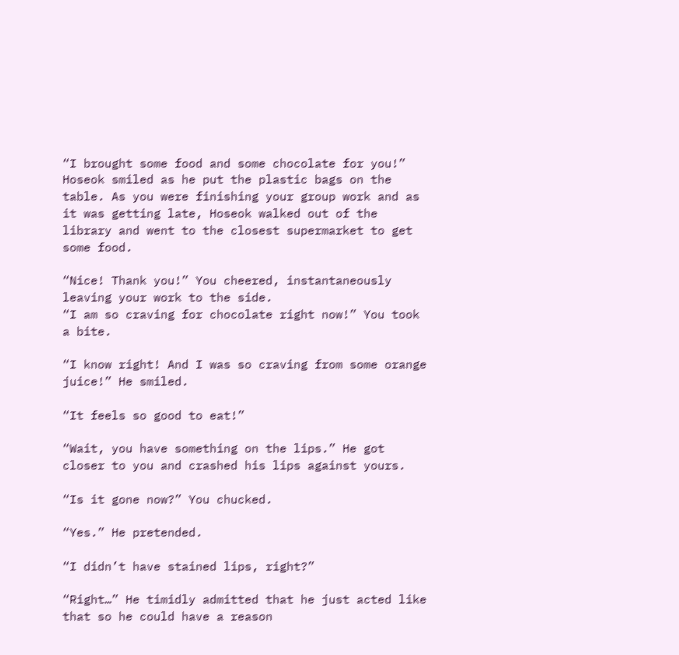“I brought some food and some chocolate for you!” Hoseok smiled as he put the plastic bags on the table. As you were finishing your group work and as it was getting late, Hoseok walked out of the library and went to the closest supermarket to get some food.

“Nice! Thank you!” You cheered, instantaneously leaving your work to the side.
“I am so craving for chocolate right now!” You took a bite.

“I know right! And I was so craving from some orange juice!” He smiled.

“It feels so good to eat!”

“Wait, you have something on the lips.” He got closer to you and crashed his lips against yours.

“Is it gone now?” You chucked.

“Yes.” He pretended.

“I didn’t have stained lips, right?”

“Right…” He timidly admitted that he just acted like that so he could have a reason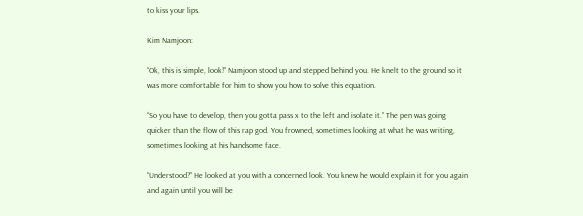to kiss your lips.

Kim Namjoon:

“Ok, this is simple, look!” Namjoon stood up and stepped behind you. He knelt to the ground so it was more comfortable for him to show you how to solve this equation.

“So you have to develop, then you gotta pass x to the left and isolate it.” The pen was going quicker than the flow of this rap god. You frowned, sometimes looking at what he was writing, sometimes looking at his handsome face.

“Understood?” He looked at you with a concerned look. You knew he would explain it for you again and again until you will be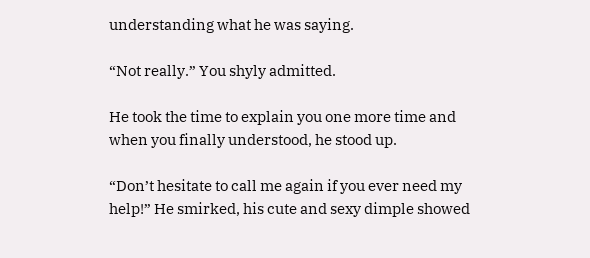understanding what he was saying.

“Not really.” You shyly admitted.

He took the time to explain you one more time and when you finally understood, he stood up.

“Don’t hesitate to call me again if you ever need my help!” He smirked, his cute and sexy dimple showed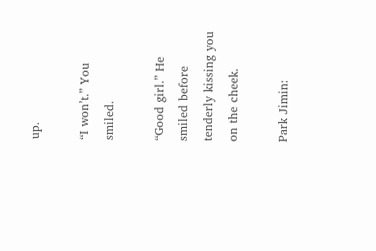up.

“I won’t.” You smiled.

“Good girl.” He smiled before tenderly kissing you on the cheek.

Park Jimin: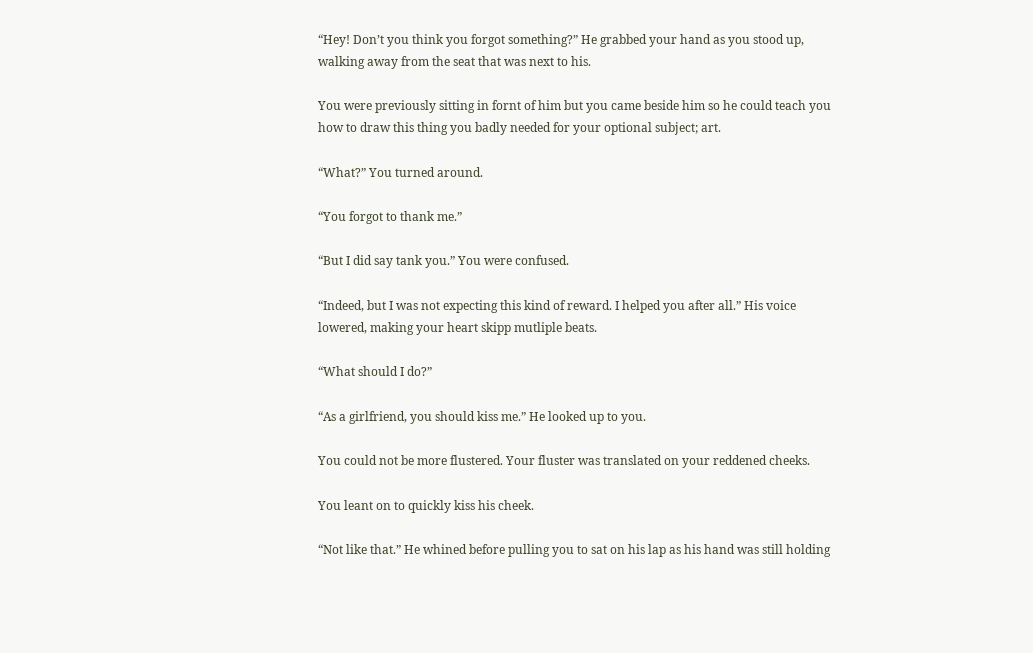“Hey! Don’t you think you forgot something?” He grabbed your hand as you stood up, walking away from the seat that was next to his.

You were previously sitting in fornt of him but you came beside him so he could teach you how to draw this thing you badly needed for your optional subject; art.

“What?” You turned around.

“You forgot to thank me.”

“But I did say tank you.” You were confused.

“Indeed, but I was not expecting this kind of reward. I helped you after all.” His voice lowered, making your heart skipp mutliple beats.

“What should I do?”

“As a girlfriend, you should kiss me.” He looked up to you.

You could not be more flustered. Your fluster was translated on your reddened cheeks.

You leant on to quickly kiss his cheek.

“Not like that.” He whined before pulling you to sat on his lap as his hand was still holding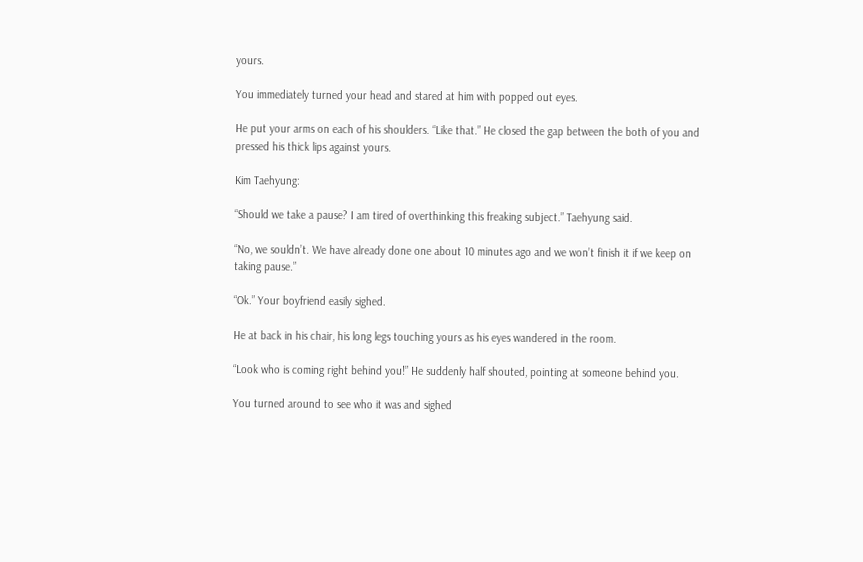yours.

You immediately turned your head and stared at him with popped out eyes.

He put your arms on each of his shoulders. “Like that.” He closed the gap between the both of you and pressed his thick lips against yours.

Kim Taehyung:

“Should we take a pause? I am tired of overthinking this freaking subject.” Taehyung said.

“No, we souldn’t. We have already done one about 10 minutes ago and we won’t finish it if we keep on taking pause.”

“Ok.” Your boyfriend easily sighed.

He at back in his chair, his long legs touching yours as his eyes wandered in the room.

“Look who is coming right behind you!” He suddenly half shouted, pointing at someone behind you.

You turned around to see who it was and sighed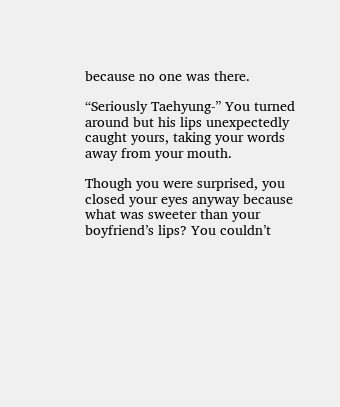because no one was there.

“Seriously Taehyung-” You turned around but his lips unexpectedly caught yours, taking your words away from your mouth.

Though you were surprised, you closed your eyes anyway because what was sweeter than your boyfriend’s lips? You couldn’t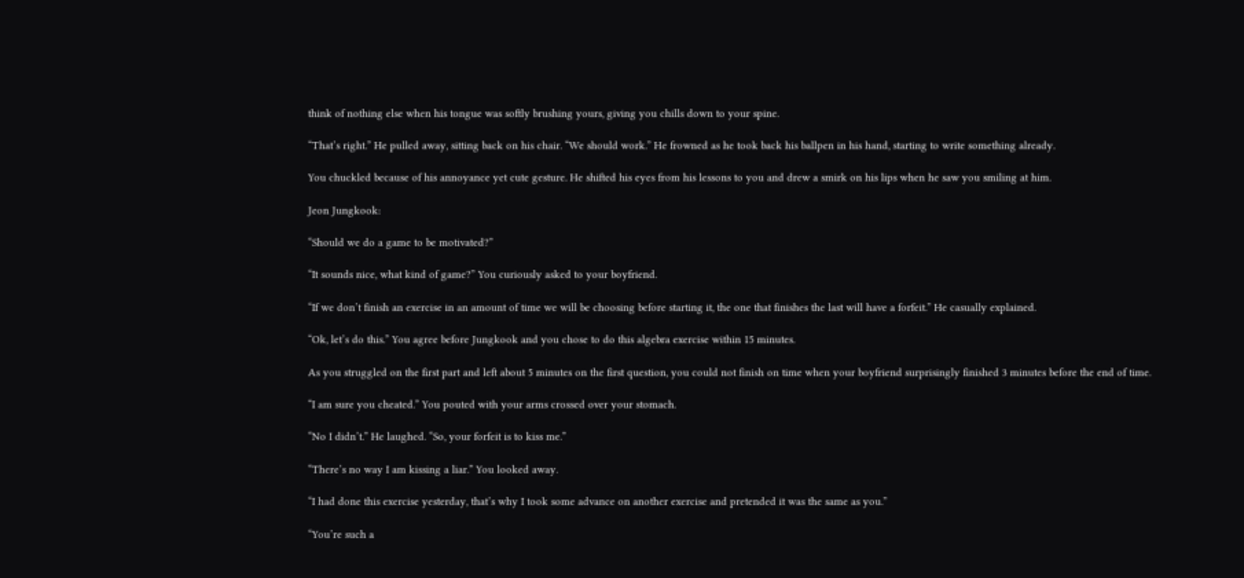think of nothing else when his tongue was softly brushing yours, giving you chills down to your spine.

“That’s right.” He pulled away, sitting back on his chair. “We should work.” He frowned as he took back his ballpen in his hand, starting to write something already.

You chuckled because of his annoyance yet cute gesture. He shifted his eyes from his lessons to you and drew a smirk on his lips when he saw you smiling at him.

Jeon Jungkook:

“Should we do a game to be motivated?”

“It sounds nice, what kind of game?” You curiously asked to your boyfriend.

“If we don’t finish an exercise in an amount of time we will be choosing before starting it, the one that finishes the last will have a forfeit.” He casually explained.

“Ok, let’s do this.” You agree before Jungkook and you chose to do this algebra exercise within 15 minutes.

As you struggled on the first part and left about 5 minutes on the first question, you could not finish on time when your boyfriend surprisingly finished 3 minutes before the end of time.

“I am sure you cheated.” You pouted with your arms crossed over your stomach.

“No I didn’t.” He laughed. “So, your forfeit is to kiss me.”

“There’s no way I am kissing a liar.” You looked away.

“I had done this exercise yesterday, that’s why I took some advance on another exercise and pretended it was the same as you.”

“You’re such a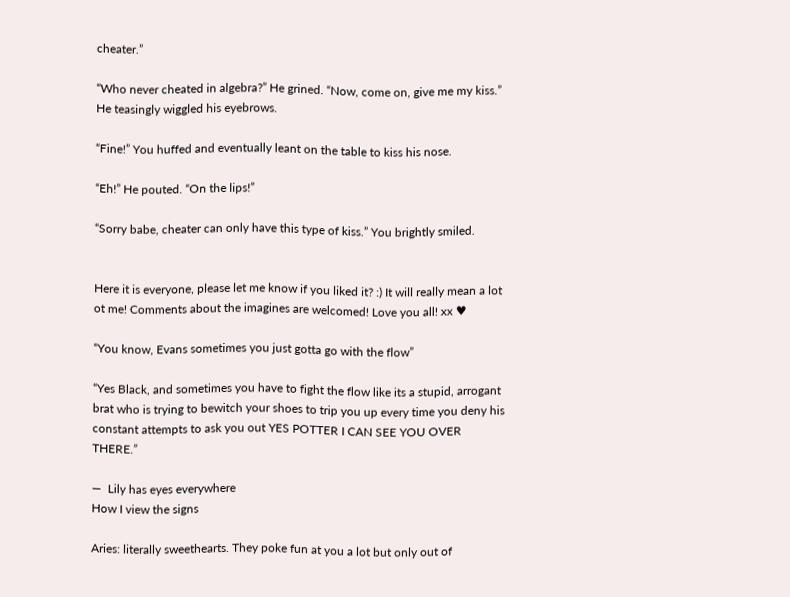cheater.”

“Who never cheated in algebra?” He grined. “Now, come on, give me my kiss.” He teasingly wiggled his eyebrows.

“Fine!” You huffed and eventually leant on the table to kiss his nose.

“Eh!” He pouted. “On the lips!”

“Sorry babe, cheater can only have this type of kiss.” You brightly smiled.


Here it is everyone, please let me know if you liked it? :) It will really mean a lot ot me! Comments about the imagines are welcomed! Love you all! xx ♥

“You know, Evans sometimes you just gotta go with the flow”

“Yes Black, and sometimes you have to fight the flow like its a stupid, arrogant brat who is trying to bewitch your shoes to trip you up every time you deny his constant attempts to ask you out YES POTTER I CAN SEE YOU OVER THERE.”

—  Lily has eyes everywhere
How I view the signs

Aries: literally sweethearts. They poke fun at you a lot but only out of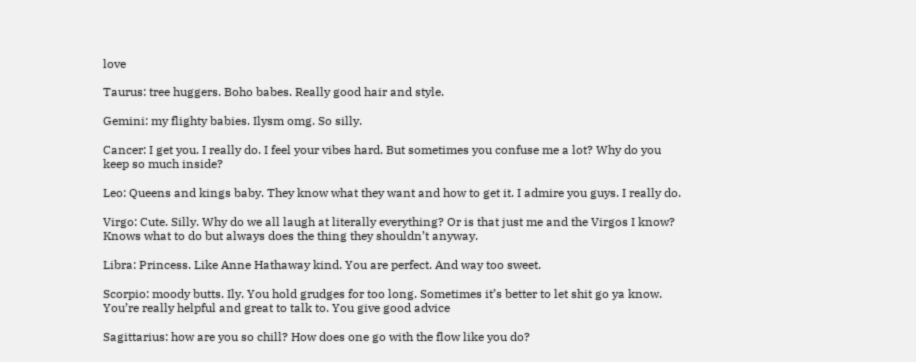love

Taurus: tree huggers. Boho babes. Really good hair and style.

Gemini: my flighty babies. Ilysm omg. So silly.

Cancer: I get you. I really do. I feel your vibes hard. But sometimes you confuse me a lot? Why do you keep so much inside?

Leo: Queens and kings baby. They know what they want and how to get it. I admire you guys. I really do.

Virgo: Cute. Silly. Why do we all laugh at literally everything? Or is that just me and the Virgos I know? Knows what to do but always does the thing they shouldn’t anyway.

Libra: Princess. Like Anne Hathaway kind. You are perfect. And way too sweet.

Scorpio: moody butts. Ily. You hold grudges for too long. Sometimes it’s better to let shit go ya know. You’re really helpful and great to talk to. You give good advice

Sagittarius: how are you so chill? How does one go with the flow like you do?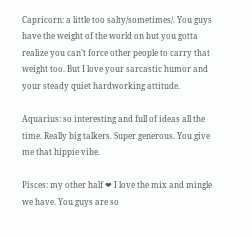Capricorn: a little too salty/sometimes/. You guys have the weight of the world on but you gotta realize you can’t force other people to carry that weight too. But I love your sarcastic humor and your steady quiet hardworking attitude.

Aquarius: so interesting and full of ideas all the time. Really big talkers. Super generous. You give me that hippie vibe.

Pisces: my other half ❤ I love the mix and mingle we have. You guys are so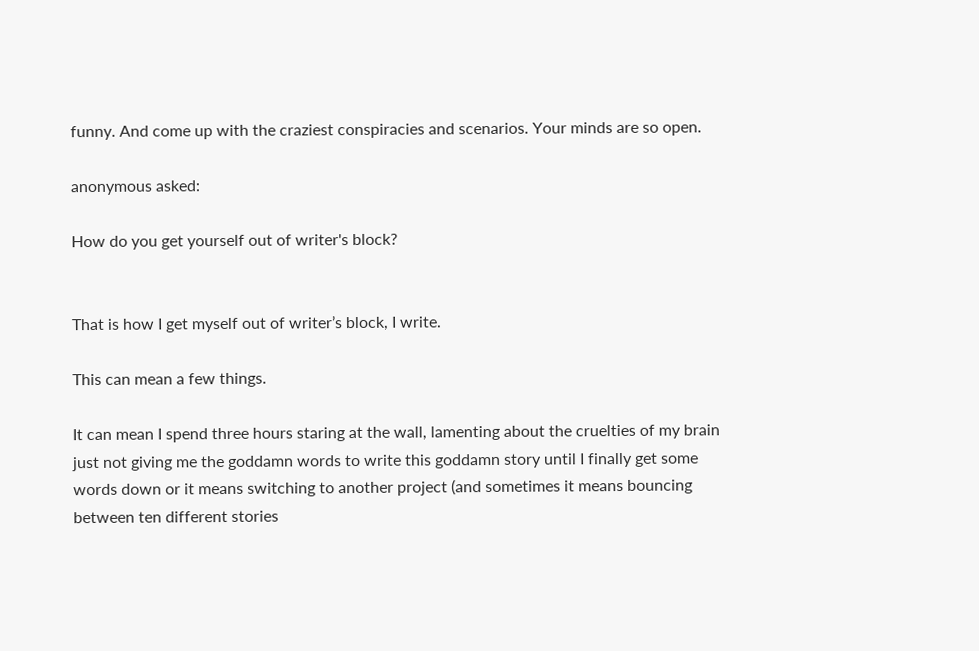funny. And come up with the craziest conspiracies and scenarios. Your minds are so open.

anonymous asked:

How do you get yourself out of writer's block?


That is how I get myself out of writer’s block, I write.

This can mean a few things.

It can mean I spend three hours staring at the wall, lamenting about the cruelties of my brain just not giving me the goddamn words to write this goddamn story until I finally get some words down or it means switching to another project (and sometimes it means bouncing between ten different stories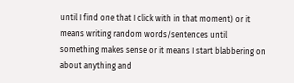until I find one that I click with in that moment) or it means writing random words/sentences until something makes sense or it means I start blabbering on about anything and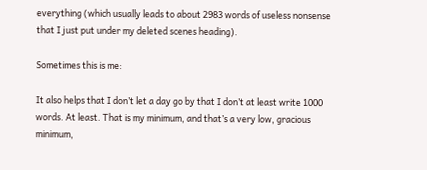everything (which usually leads to about 2983 words of useless nonsense that I just put under my deleted scenes heading).

Sometimes this is me:

It also helps that I don’t let a day go by that I don’t at least write 1000 words. At least. That is my minimum, and that’s a very low, gracious minimum,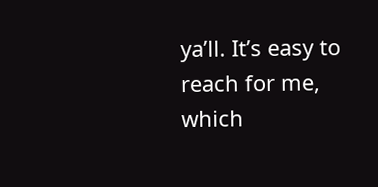ya’ll. It’s easy to reach for me, which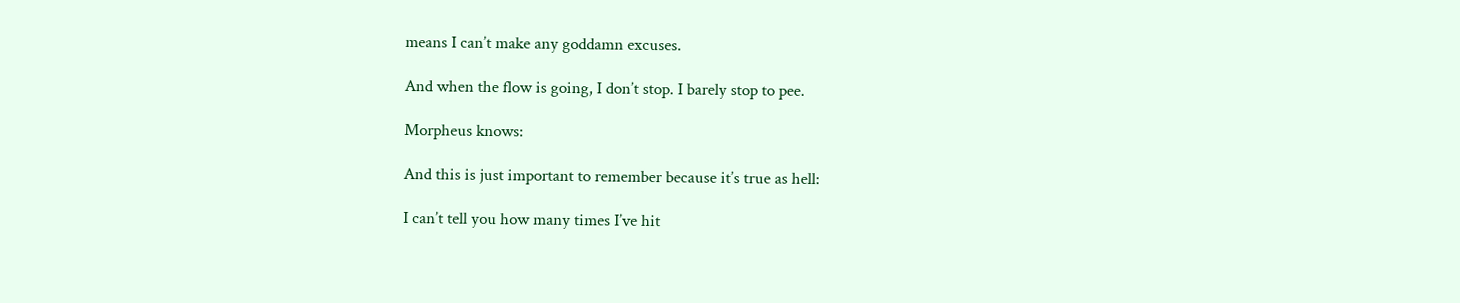means I can’t make any goddamn excuses.

And when the flow is going, I don’t stop. I barely stop to pee.

Morpheus knows:

And this is just important to remember because it’s true as hell:

I can’t tell you how many times I’ve hit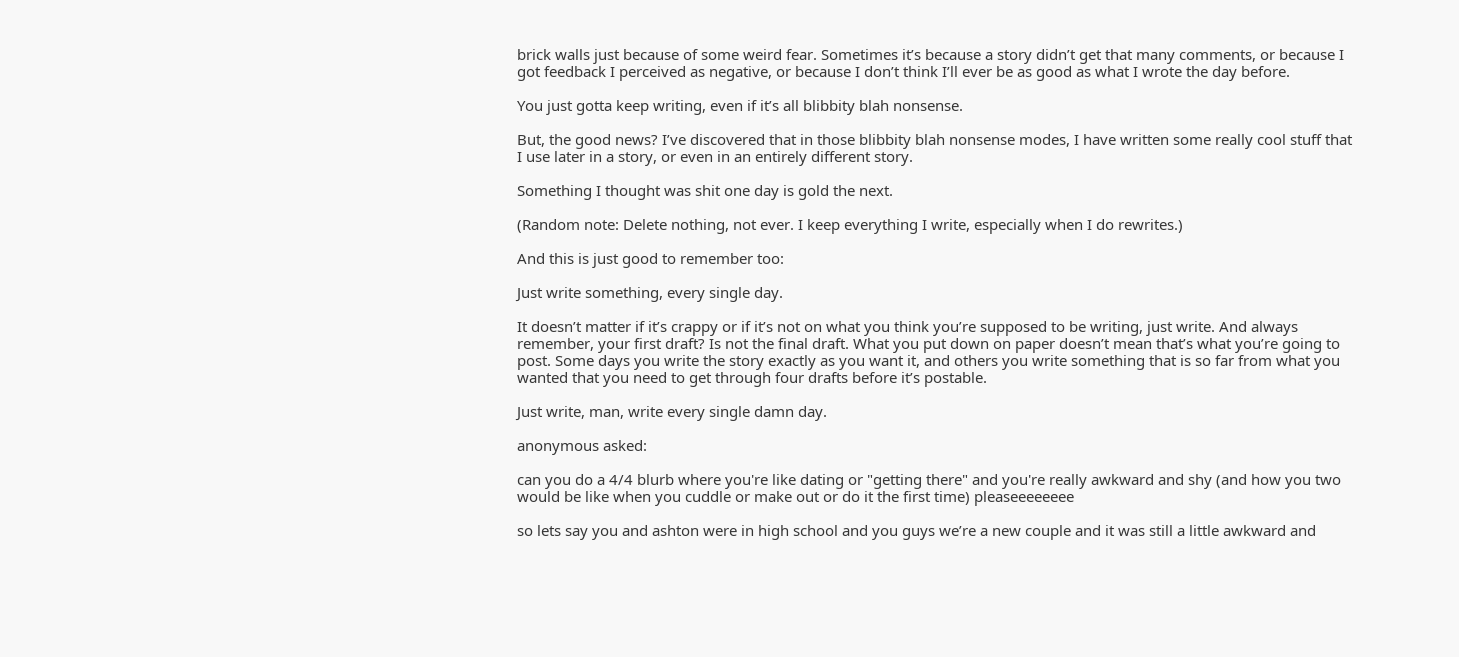brick walls just because of some weird fear. Sometimes it’s because a story didn’t get that many comments, or because I got feedback I perceived as negative, or because I don’t think I’ll ever be as good as what I wrote the day before.

You just gotta keep writing, even if it’s all blibbity blah nonsense.

But, the good news? I’ve discovered that in those blibbity blah nonsense modes, I have written some really cool stuff that I use later in a story, or even in an entirely different story.

Something I thought was shit one day is gold the next.

(Random note: Delete nothing, not ever. I keep everything I write, especially when I do rewrites.)

And this is just good to remember too:

Just write something, every single day.

It doesn’t matter if it’s crappy or if it’s not on what you think you’re supposed to be writing, just write. And always remember, your first draft? Is not the final draft. What you put down on paper doesn’t mean that’s what you’re going to post. Some days you write the story exactly as you want it, and others you write something that is so far from what you wanted that you need to get through four drafts before it’s postable.

Just write, man, write every single damn day.

anonymous asked:

can you do a 4/4 blurb where you're like dating or "getting there" and you're really awkward and shy (and how you two would be like when you cuddle or make out or do it the first time) pleaseeeeeeee

so lets say you and ashton were in high school and you guys we’re a new couple and it was still a little awkward and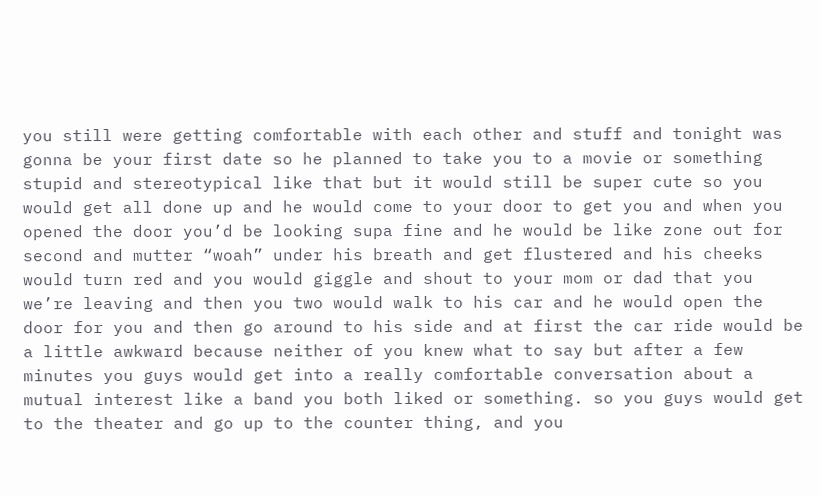you still were getting comfortable with each other and stuff and tonight was gonna be your first date so he planned to take you to a movie or something stupid and stereotypical like that but it would still be super cute so you would get all done up and he would come to your door to get you and when you opened the door you’d be looking supa fine and he would be like zone out for second and mutter “woah” under his breath and get flustered and his cheeks would turn red and you would giggle and shout to your mom or dad that you we’re leaving and then you two would walk to his car and he would open the door for you and then go around to his side and at first the car ride would be a little awkward because neither of you knew what to say but after a few minutes you guys would get into a really comfortable conversation about a mutual interest like a band you both liked or something. so you guys would get to the theater and go up to the counter thing, and you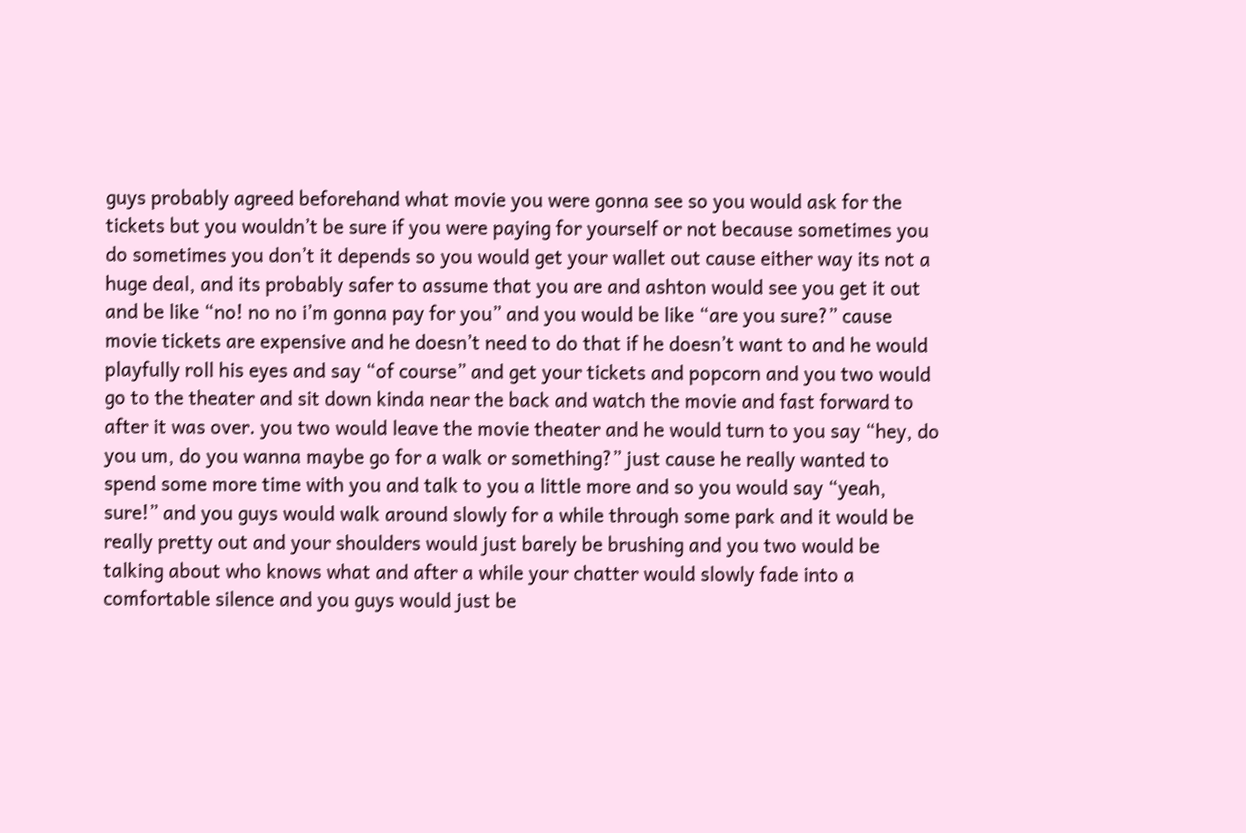guys probably agreed beforehand what movie you were gonna see so you would ask for the tickets but you wouldn’t be sure if you were paying for yourself or not because sometimes you do sometimes you don’t it depends so you would get your wallet out cause either way its not a huge deal, and its probably safer to assume that you are and ashton would see you get it out and be like “no! no no i’m gonna pay for you” and you would be like “are you sure?” cause movie tickets are expensive and he doesn’t need to do that if he doesn’t want to and he would playfully roll his eyes and say “of course” and get your tickets and popcorn and you two would go to the theater and sit down kinda near the back and watch the movie and fast forward to after it was over. you two would leave the movie theater and he would turn to you say “hey, do you um, do you wanna maybe go for a walk or something?” just cause he really wanted to spend some more time with you and talk to you a little more and so you would say “yeah, sure!” and you guys would walk around slowly for a while through some park and it would be really pretty out and your shoulders would just barely be brushing and you two would be talking about who knows what and after a while your chatter would slowly fade into a comfortable silence and you guys would just be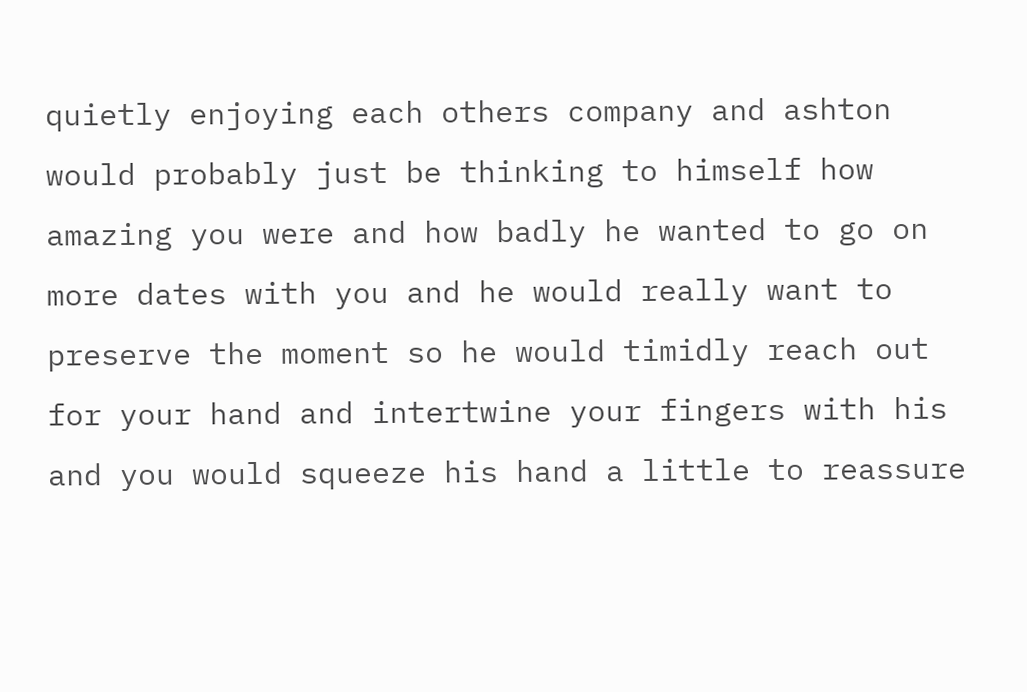quietly enjoying each others company and ashton would probably just be thinking to himself how amazing you were and how badly he wanted to go on more dates with you and he would really want to preserve the moment so he would timidly reach out for your hand and intertwine your fingers with his and you would squeeze his hand a little to reassure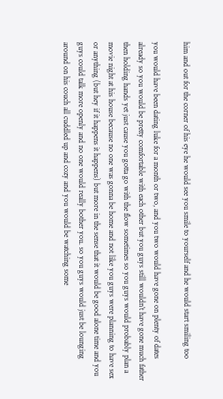him and out for the corner of his eye he would see you smile to yourself and he would start smiling too

you would have been dating luke for a month or two, and you two would have gone on plenty of dates already so you would be pretty comfortable with each other but you guys still wouldn’t have gone much father then holding hands yet just cause you gotta go with the flow sometimes so you guys would probably plan a movie night at his house because no one was gonna be home and not like you guys were planning to have sex or anything (but hey if it happens it happens) but more in the sense that it would be good alone time and you guys could talk more openly and no one would really bother you. so you guys would just be lounging around on his couch all cuddled up and cozy and you would be watching some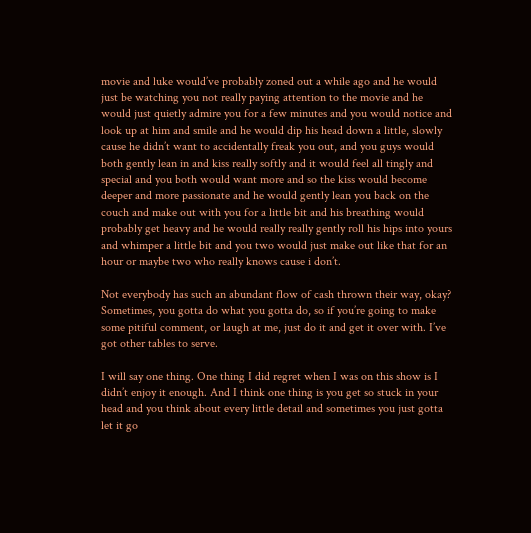movie and luke would’ve probably zoned out a while ago and he would just be watching you not really paying attention to the movie and he would just quietly admire you for a few minutes and you would notice and look up at him and smile and he would dip his head down a little, slowly cause he didn’t want to accidentally freak you out, and you guys would both gently lean in and kiss really softly and it would feel all tingly and special and you both would want more and so the kiss would become deeper and more passionate and he would gently lean you back on the couch and make out with you for a little bit and his breathing would probably get heavy and he would really really gently roll his hips into yours and whimper a little bit and you two would just make out like that for an hour or maybe two who really knows cause i don’t.

Not everybody has such an abundant flow of cash thrown their way, okay? Sometimes, you gotta do what you gotta do, so if you’re going to make some pitiful comment, or laugh at me, just do it and get it over with. I’ve got other tables to serve.

I will say one thing. One thing I did regret when I was on this show is I didn’t enjoy it enough. And I think one thing is you get so stuck in your head and you think about every little detail and sometimes you just gotta let it go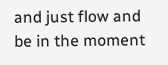and just flow and be in the moment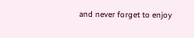and never forget to enjoy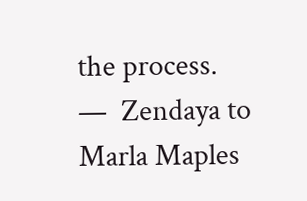the process.
—  Zendaya to Marla Maples